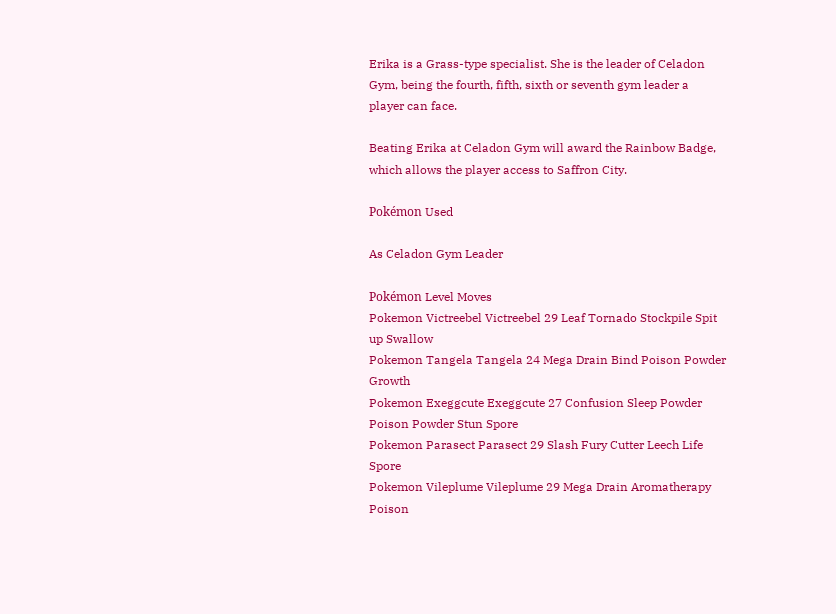Erika is a Grass-type specialist. She is the leader of Celadon Gym, being the fourth, fifth, sixth or seventh gym leader a player can face.

Beating Erika at Celadon Gym will award the Rainbow Badge, which allows the player access to Saffron City.

Pokémon Used

As Celadon Gym Leader

Pokémon Level Moves
Pokemon Victreebel Victreebel 29 Leaf Tornado Stockpile Spit up Swallow
Pokemon Tangela Tangela 24 Mega Drain Bind Poison Powder Growth
Pokemon Exeggcute Exeggcute 27 Confusion Sleep Powder Poison Powder Stun Spore
Pokemon Parasect Parasect 29 Slash Fury Cutter Leech Life Spore
Pokemon Vileplume Vileplume 29 Mega Drain Aromatherapy Poison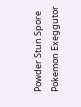Powder Stun Spore
Pokemon Exeggutor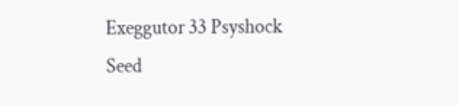Exeggutor 33 Psyshock Seed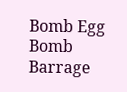Bomb Egg Bomb Barrage